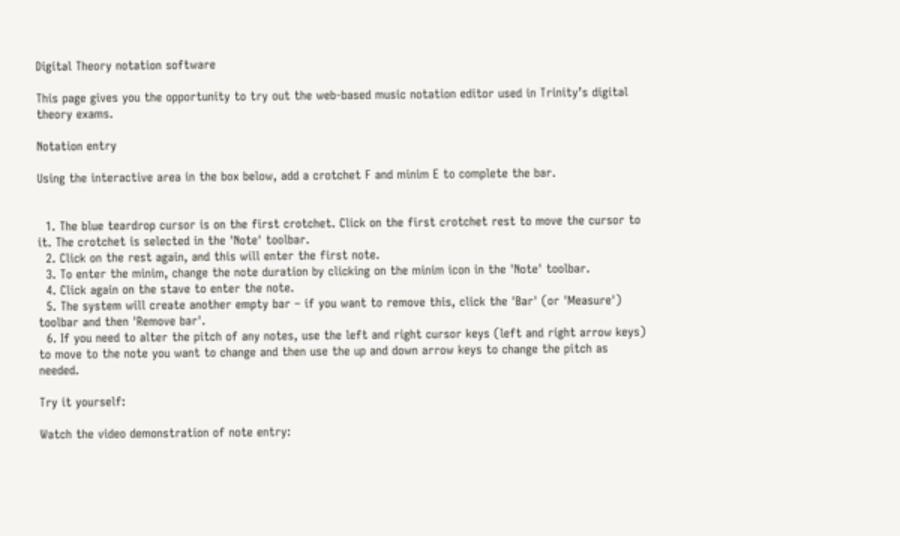Digital Theory notation software

This page gives you the opportunity to try out the web-based music notation editor used in Trinity’s digital theory exams.

Notation entry

Using the interactive area in the box below, add a crotchet F and minim E to complete the bar.


  1. The blue teardrop cursor is on the first crotchet. Click on the first crotchet rest to move the cursor to it. The crotchet is selected in the 'Note' toolbar.
  2. Click on the rest again, and this will enter the first note.
  3. To enter the minim, change the note duration by clicking on the minim icon in the 'Note' toolbar.
  4. Click again on the stave to enter the note.
  5. The system will create another empty bar – if you want to remove this, click the 'Bar' (or 'Measure') toolbar and then 'Remove bar'.
  6. If you need to alter the pitch of any notes, use the left and right cursor keys (left and right arrow keys) to move to the note you want to change and then use the up and down arrow keys to change the pitch as needed.

Try it yourself:

Watch the video demonstration of note entry: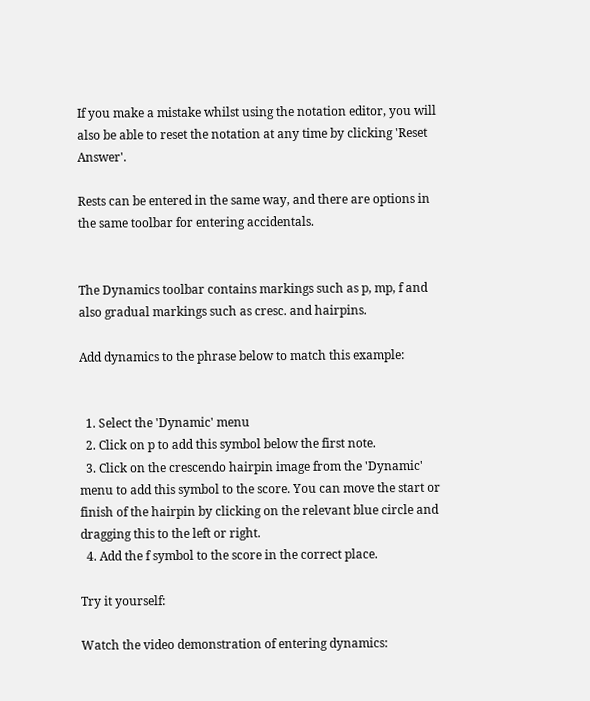If you make a mistake whilst using the notation editor, you will also be able to reset the notation at any time by clicking 'Reset Answer'.

Rests can be entered in the same way, and there are options in the same toolbar for entering accidentals.


The Dynamics toolbar contains markings such as p, mp, f and also gradual markings such as cresc. and hairpins.

Add dynamics to the phrase below to match this example:


  1. Select the 'Dynamic' menu
  2. Click on p to add this symbol below the first note.
  3. Click on the crescendo hairpin image from the 'Dynamic' menu to add this symbol to the score. You can move the start or finish of the hairpin by clicking on the relevant blue circle and dragging this to the left or right.
  4. Add the f symbol to the score in the correct place.

Try it yourself:

Watch the video demonstration of entering dynamics: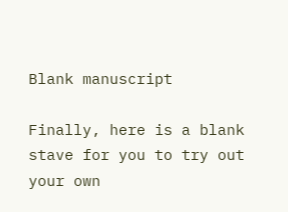Blank manuscript

Finally, here is a blank stave for you to try out your own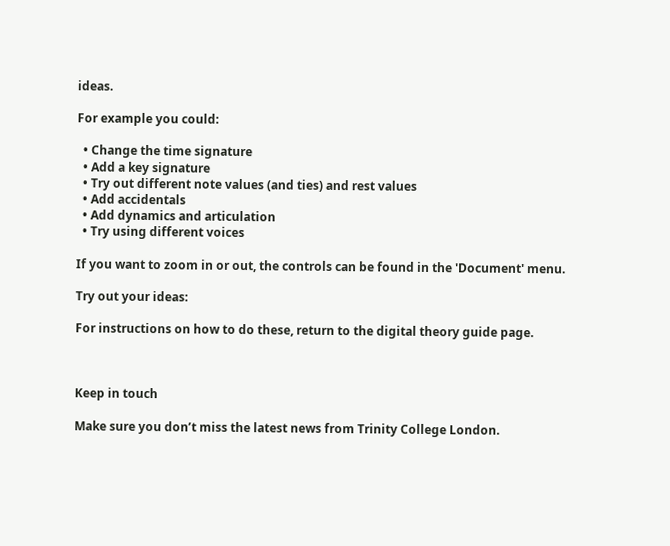ideas.

For example you could:

  • Change the time signature
  • Add a key signature
  • Try out different note values (and ties) and rest values
  • Add accidentals
  • Add dynamics and articulation
  • Try using different voices

If you want to zoom in or out, the controls can be found in the 'Document' menu.

Try out your ideas:

For instructions on how to do these, return to the digital theory guide page.



Keep in touch

Make sure you don’t miss the latest news from Trinity College London.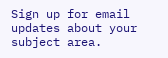Sign up for email updates about your subject area.